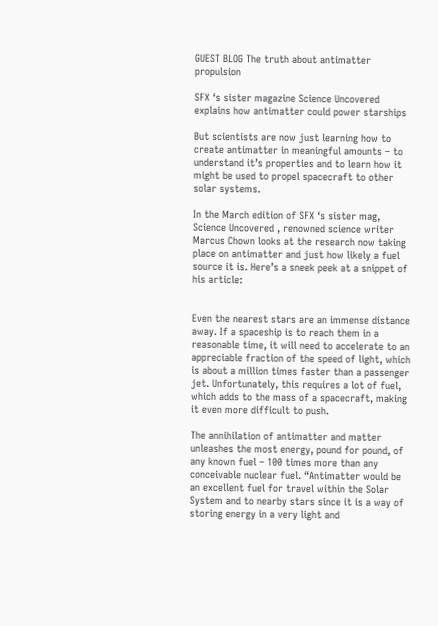GUEST BLOG The truth about antimatter propulsion

SFX ‘s sister magazine Science Uncovered explains how antimatter could power starships

But scientists are now just learning how to create antimatter in meaningful amounts – to understand it’s properties and to learn how it might be used to propel spacecraft to other solar systems.

In the March edition of SFX ‘s sister mag, Science Uncovered , renowned science writer Marcus Chown looks at the research now taking place on antimatter and just how likely a fuel source it is. Here’s a sneek peek at a snippet of his article:


Even the nearest stars are an immense distance away. If a spaceship is to reach them in a reasonable time, it will need to accelerate to an appreciable fraction of the speed of light, which is about a million times faster than a passenger jet. Unfortunately, this requires a lot of fuel, which adds to the mass of a spacecraft, making it even more difficult to push.

The annihilation of antimatter and matter unleashes the most energy, pound for pound, of any known fuel – 100 times more than any conceivable nuclear fuel. “Antimatter would be an excellent fuel for travel within the Solar System and to nearby stars since it is a way of storing energy in a very light and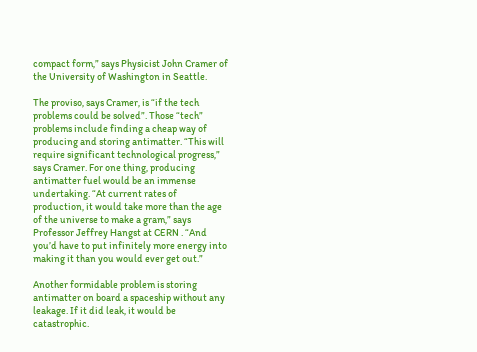compact form,” says Physicist John Cramer of the University of Washington in Seattle.

The proviso, says Cramer, is “if the tech problems could be solved”. Those “tech” problems include finding a cheap way of producing and storing antimatter. “This will require significant technological progress,” says Cramer. For one thing, producing antimatter fuel would be an immense undertaking. “At current rates of production, it would take more than the age of the universe to make a gram,” says Professor Jeffrey Hangst at CERN . “And you’d have to put infinitely more energy into making it than you would ever get out.”

Another formidable problem is storing antimatter on board a spaceship without any leakage. If it did leak, it would be catastrophic.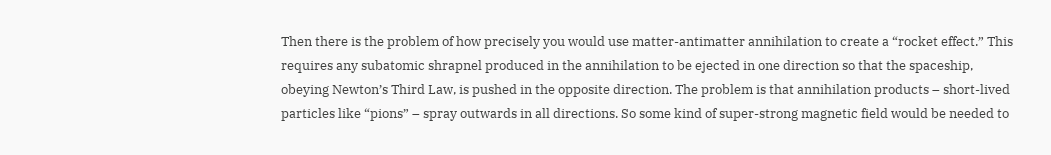Then there is the problem of how precisely you would use matter-antimatter annihilation to create a “rocket effect.” This requires any subatomic shrapnel produced in the annihilation to be ejected in one direction so that the spaceship, obeying Newton’s Third Law, is pushed in the opposite direction. The problem is that annihilation products – short-lived particles like “pions” – spray outwards in all directions. So some kind of super-strong magnetic field would be needed to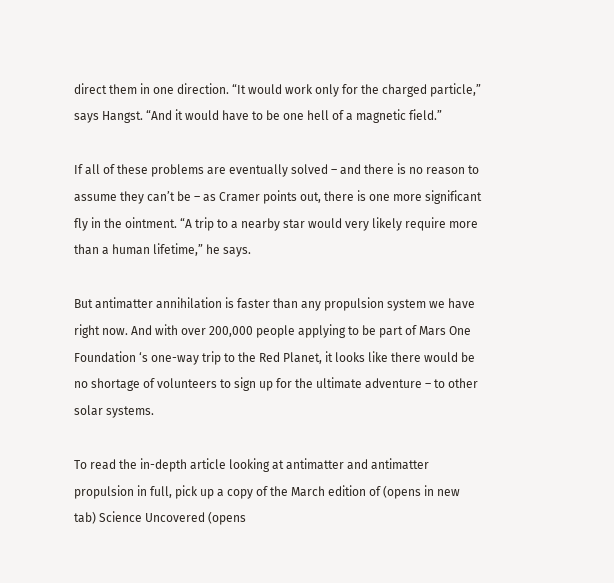direct them in one direction. “It would work only for the charged particle,” says Hangst. “And it would have to be one hell of a magnetic field.”

If all of these problems are eventually solved – and there is no reason to assume they can’t be – as Cramer points out, there is one more significant fly in the ointment. “A trip to a nearby star would very likely require more than a human lifetime,” he says.

But antimatter annihilation is faster than any propulsion system we have right now. And with over 200,000 people applying to be part of Mars One Foundation ‘s one-way trip to the Red Planet, it looks like there would be no shortage of volunteers to sign up for the ultimate adventure – to other solar systems.

To read the in-depth article looking at antimatter and antimatter propulsion in full, pick up a copy of the March edition of (opens in new tab) Science Uncovered (opens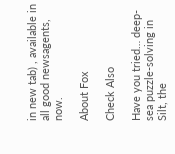in new tab) , available in all good newsagents, now.

About Fox

Check Also

Have you tried… deep-sea puzzle-solving in Silt, the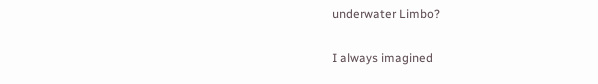underwater Limbo?

I always imagined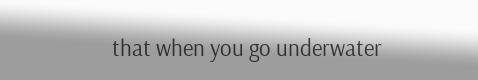that when you go underwater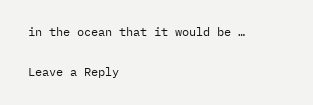in the ocean that it would be …

Leave a Reply